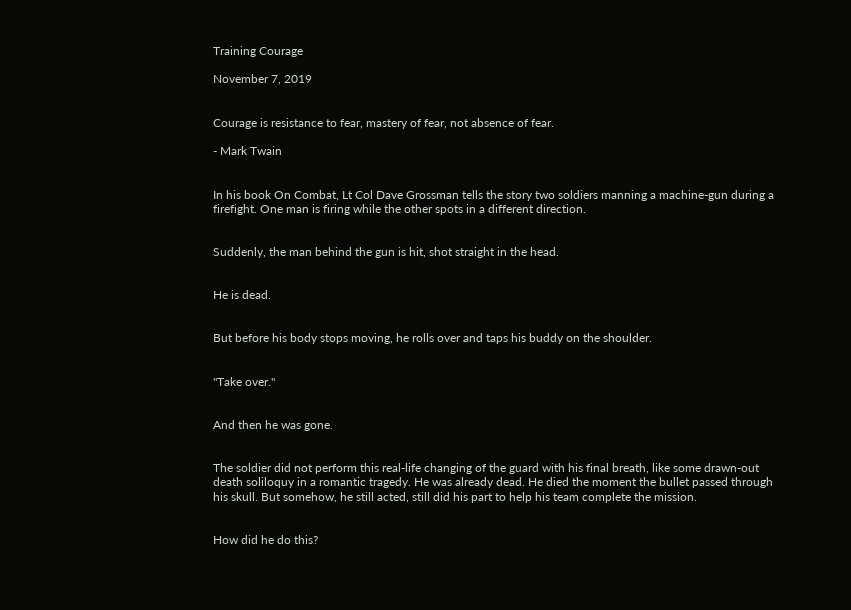Training Courage

November 7, 2019


Courage is resistance to fear, mastery of fear, not absence of fear.

- Mark Twain


In his book On Combat, Lt Col Dave Grossman tells the story two soldiers manning a machine-gun during a firefight. One man is firing while the other spots in a different direction.


Suddenly, the man behind the gun is hit, shot straight in the head.


He is dead.


But before his body stops moving, he rolls over and taps his buddy on the shoulder.


"Take over."


And then he was gone.


The soldier did not perform this real-life changing of the guard with his final breath, like some drawn-out death soliloquy in a romantic tragedy. He was already dead. He died the moment the bullet passed through his skull. But somehow, he still acted, still did his part to help his team complete the mission.


How did he do this?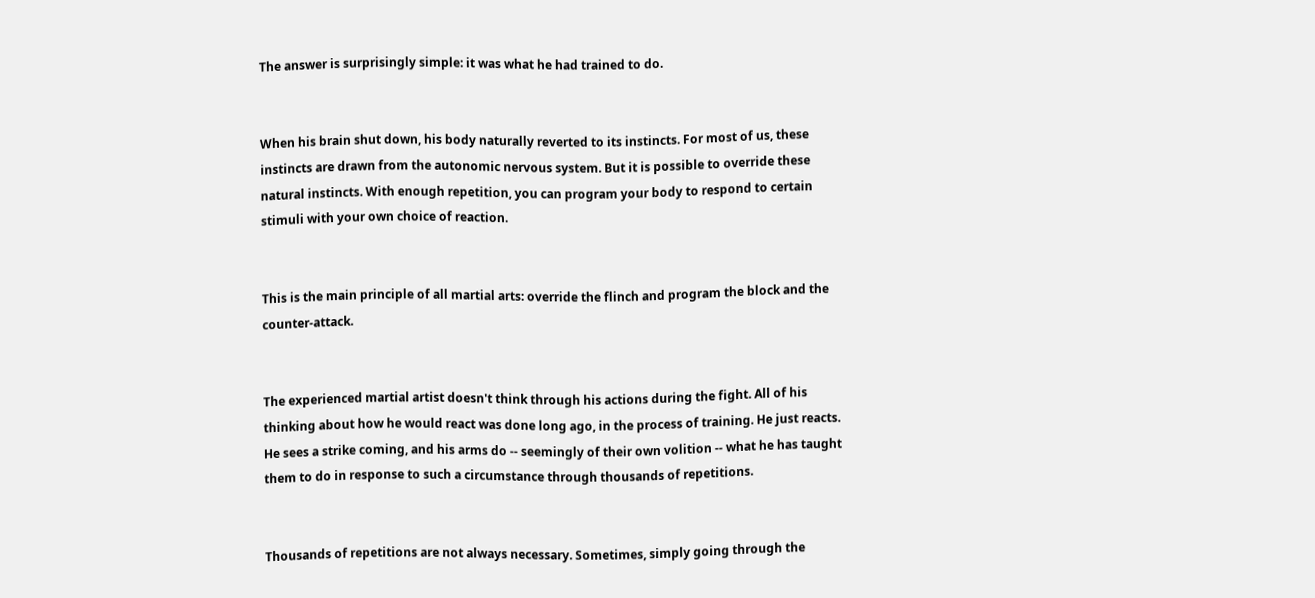The answer is surprisingly simple: it was what he had trained to do.


When his brain shut down, his body naturally reverted to its instincts. For most of us, these instincts are drawn from the autonomic nervous system. But it is possible to override these natural instincts. With enough repetition, you can program your body to respond to certain stimuli with your own choice of reaction.


This is the main principle of all martial arts: override the flinch and program the block and the counter-attack.


The experienced martial artist doesn't think through his actions during the fight. All of his thinking about how he would react was done long ago, in the process of training. He just reacts. He sees a strike coming, and his arms do -- seemingly of their own volition -- what he has taught them to do in response to such a circumstance through thousands of repetitions.


Thousands of repetitions are not always necessary. Sometimes, simply going through the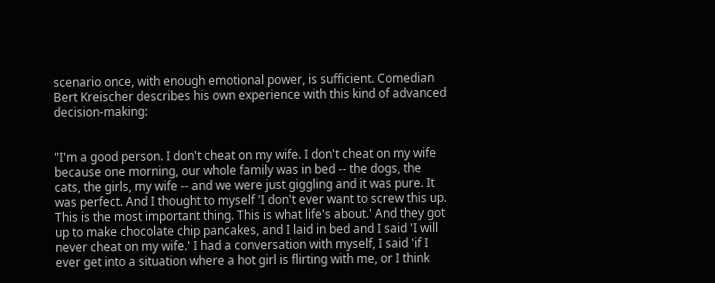scenario once, with enough emotional power, is sufficient. Comedian Bert Kreischer describes his own experience with this kind of advanced decision-making:


"I'm a good person. I don't cheat on my wife. I don't cheat on my wife because one morning, our whole family was in bed -- the dogs, the cats, the girls, my wife -- and we were just giggling and it was pure. It was perfect. And I thought to myself 'I don't ever want to screw this up. This is the most important thing. This is what life's about.' And they got up to make chocolate chip pancakes, and I laid in bed and I said 'I will never cheat on my wife.' I had a conversation with myself, I said 'if I ever get into a situation where a hot girl is flirting with me, or I think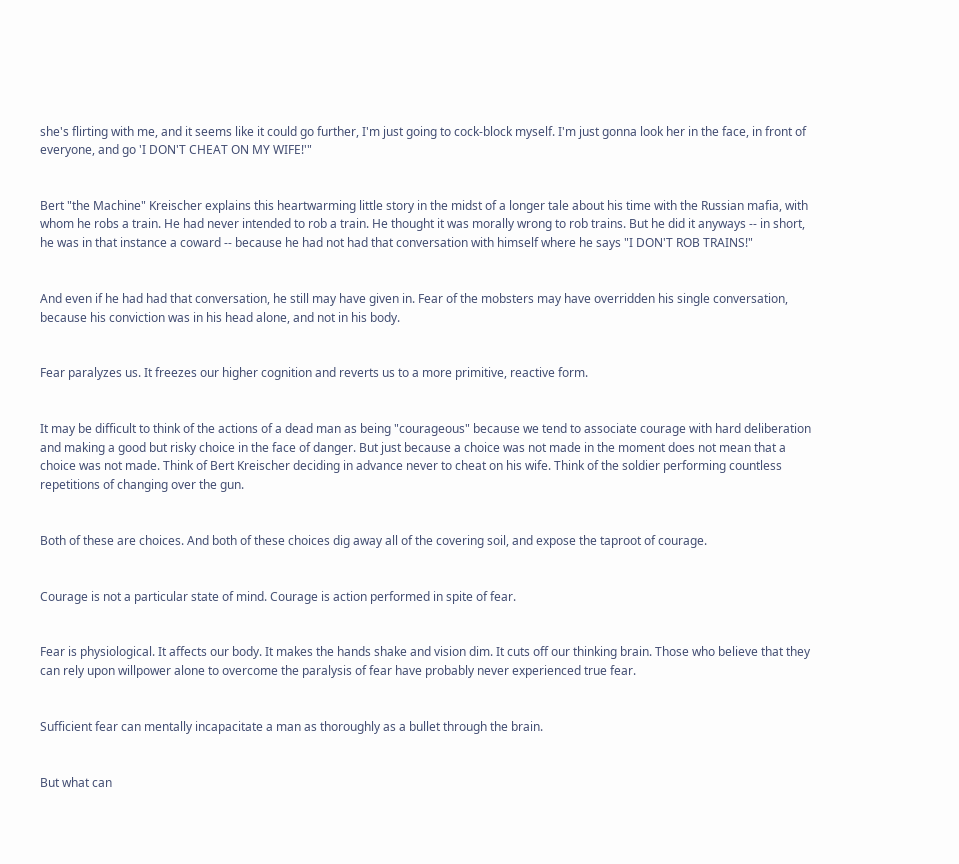she's flirting with me, and it seems like it could go further, I'm just going to cock-block myself. I'm just gonna look her in the face, in front of everyone, and go 'I DON'T CHEAT ON MY WIFE!'"


Bert "the Machine" Kreischer explains this heartwarming little story in the midst of a longer tale about his time with the Russian mafia, with whom he robs a train. He had never intended to rob a train. He thought it was morally wrong to rob trains. But he did it anyways -- in short, he was in that instance a coward -- because he had not had that conversation with himself where he says "I DON'T ROB TRAINS!"


And even if he had had that conversation, he still may have given in. Fear of the mobsters may have overridden his single conversation, because his conviction was in his head alone, and not in his body.


Fear paralyzes us. It freezes our higher cognition and reverts us to a more primitive, reactive form.


It may be difficult to think of the actions of a dead man as being "courageous" because we tend to associate courage with hard deliberation and making a good but risky choice in the face of danger. But just because a choice was not made in the moment does not mean that a choice was not made. Think of Bert Kreischer deciding in advance never to cheat on his wife. Think of the soldier performing countless repetitions of changing over the gun.


Both of these are choices. And both of these choices dig away all of the covering soil, and expose the taproot of courage.


Courage is not a particular state of mind. Courage is action performed in spite of fear.


Fear is physiological. It affects our body. It makes the hands shake and vision dim. It cuts off our thinking brain. Those who believe that they can rely upon willpower alone to overcome the paralysis of fear have probably never experienced true fear.


Sufficient fear can mentally incapacitate a man as thoroughly as a bullet through the brain.


But what can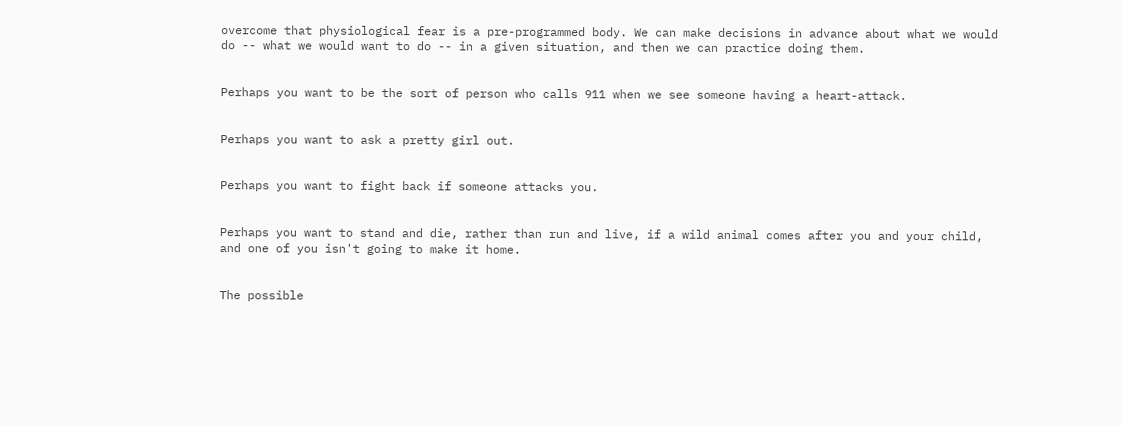overcome that physiological fear is a pre-programmed body. We can make decisions in advance about what we would do -- what we would want to do -- in a given situation, and then we can practice doing them.


Perhaps you want to be the sort of person who calls 911 when we see someone having a heart-attack.


Perhaps you want to ask a pretty girl out.


Perhaps you want to fight back if someone attacks you.


Perhaps you want to stand and die, rather than run and live, if a wild animal comes after you and your child, and one of you isn't going to make it home.


The possible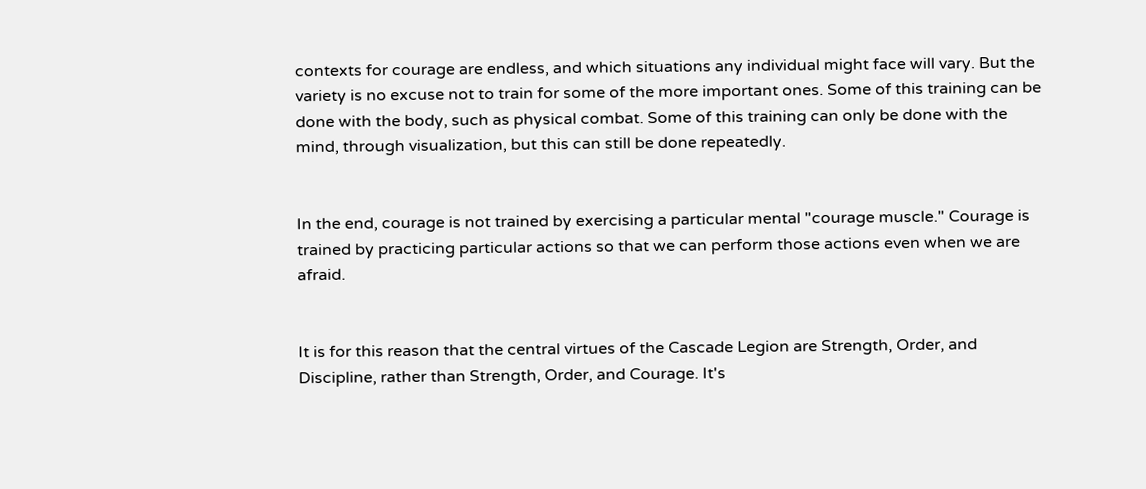contexts for courage are endless, and which situations any individual might face will vary. But the variety is no excuse not to train for some of the more important ones. Some of this training can be done with the body, such as physical combat. Some of this training can only be done with the mind, through visualization, but this can still be done repeatedly.


In the end, courage is not trained by exercising a particular mental "courage muscle." Courage is trained by practicing particular actions so that we can perform those actions even when we are afraid.


It is for this reason that the central virtues of the Cascade Legion are Strength, Order, and Discipline, rather than Strength, Order, and Courage. It's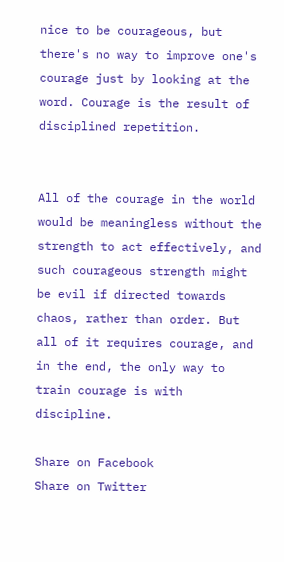nice to be courageous, but there's no way to improve one's courage just by looking at the word. Courage is the result of disciplined repetition.


All of the courage in the world would be meaningless without the strength to act effectively, and such courageous strength might be evil if directed towards chaos, rather than order. But all of it requires courage, and in the end, the only way to train courage is with discipline.

Share on Facebook
Share on Twitter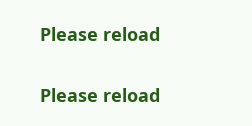Please reload

Please reload